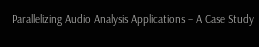Parallelizing Audio Analysis Applications – A Case Study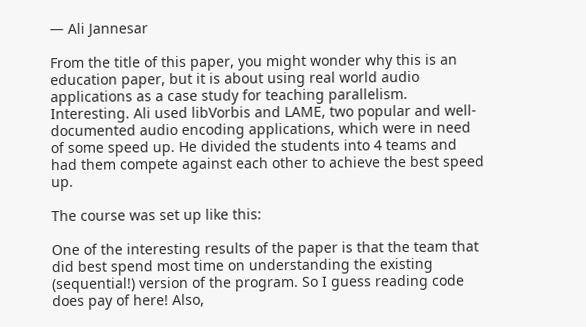— Ali Jannesar

From the title of this paper, you might wonder why this is an education paper, but it is about using real world audio applications as a case study for teaching parallelism. Interesting. Ali used libVorbis and LAME, two popular and well-documented audio encoding applications, which were in need of some speed up. He divided the students into 4 teams and had them compete against each other to achieve the best speed up.

The course was set up like this:

One of the interesting results of the paper is that the team that did best spend most time on understanding the existing (sequential!) version of the program. So I guess reading code does pay of here! Also,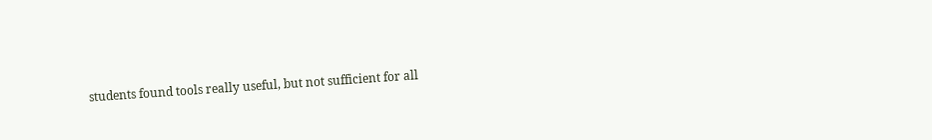students found tools really useful, but not sufficient for all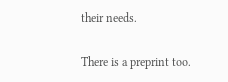their needs.

There is a preprint too.